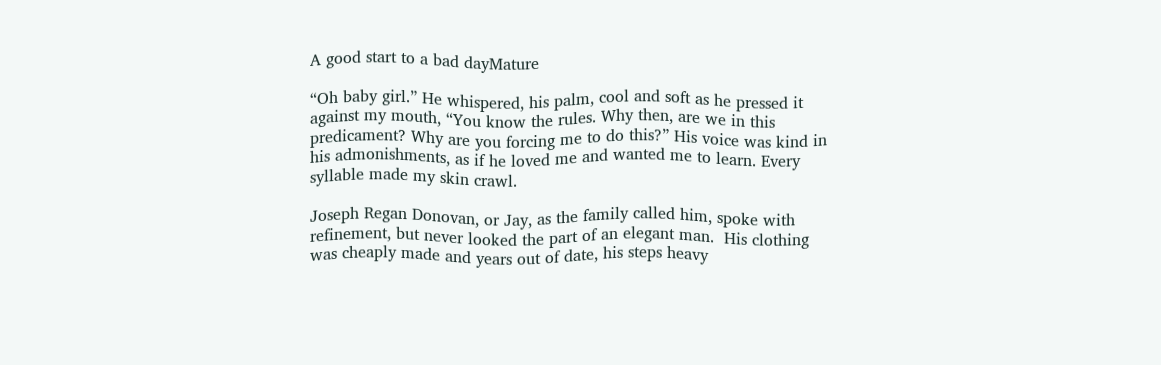A good start to a bad dayMature

“Oh baby girl.” He whispered, his palm, cool and soft as he pressed it against my mouth, “You know the rules. Why then, are we in this predicament? Why are you forcing me to do this?” His voice was kind in his admonishments, as if he loved me and wanted me to learn. Every syllable made my skin crawl.

Joseph Regan Donovan, or Jay, as the family called him, spoke with refinement, but never looked the part of an elegant man.  His clothing was cheaply made and years out of date, his steps heavy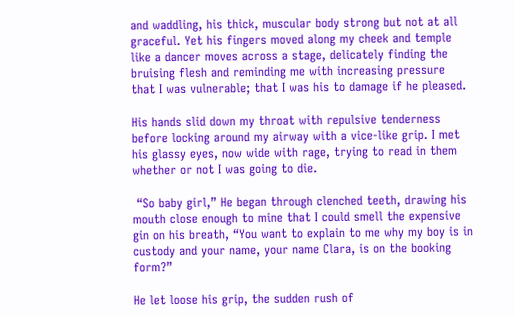and waddling, his thick, muscular body strong but not at all graceful. Yet his fingers moved along my cheek and temple like a dancer moves across a stage, delicately finding the bruising flesh and reminding me with increasing pressure that I was vulnerable; that I was his to damage if he pleased.

His hands slid down my throat with repulsive tenderness before locking around my airway with a vice-like grip. I met his glassy eyes, now wide with rage, trying to read in them whether or not I was going to die.

 “So baby girl,” He began through clenched teeth, drawing his mouth close enough to mine that I could smell the expensive gin on his breath, “You want to explain to me why my boy is in custody and your name, your name Clara, is on the booking form?”

He let loose his grip, the sudden rush of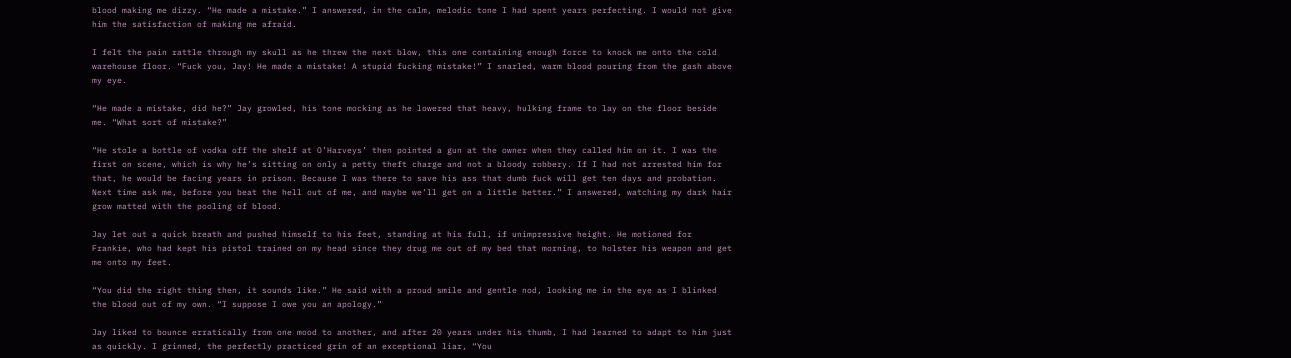blood making me dizzy. “He made a mistake.” I answered, in the calm, melodic tone I had spent years perfecting. I would not give him the satisfaction of making me afraid.

I felt the pain rattle through my skull as he threw the next blow, this one containing enough force to knock me onto the cold warehouse floor. “Fuck you, Jay! He made a mistake! A stupid fucking mistake!” I snarled, warm blood pouring from the gash above my eye.

“He made a mistake, did he?” Jay growled, his tone mocking as he lowered that heavy, hulking frame to lay on the floor beside me. “What sort of mistake?”

“He stole a bottle of vodka off the shelf at O’Harveys’ then pointed a gun at the owner when they called him on it. I was the first on scene, which is why he’s sitting on only a petty theft charge and not a bloody robbery. If I had not arrested him for that, he would be facing years in prison. Because I was there to save his ass that dumb fuck will get ten days and probation. Next time ask me, before you beat the hell out of me, and maybe we’ll get on a little better.” I answered, watching my dark hair grow matted with the pooling of blood.

Jay let out a quick breath and pushed himself to his feet, standing at his full, if unimpressive height. He motioned for Frankie, who had kept his pistol trained on my head since they drug me out of my bed that morning, to holster his weapon and get me onto my feet.

“You did the right thing then, it sounds like.” He said with a proud smile and gentle nod, looking me in the eye as I blinked the blood out of my own. “I suppose I owe you an apology.”

Jay liked to bounce erratically from one mood to another, and after 20 years under his thumb, I had learned to adapt to him just as quickly. I grinned, the perfectly practiced grin of an exceptional liar, “You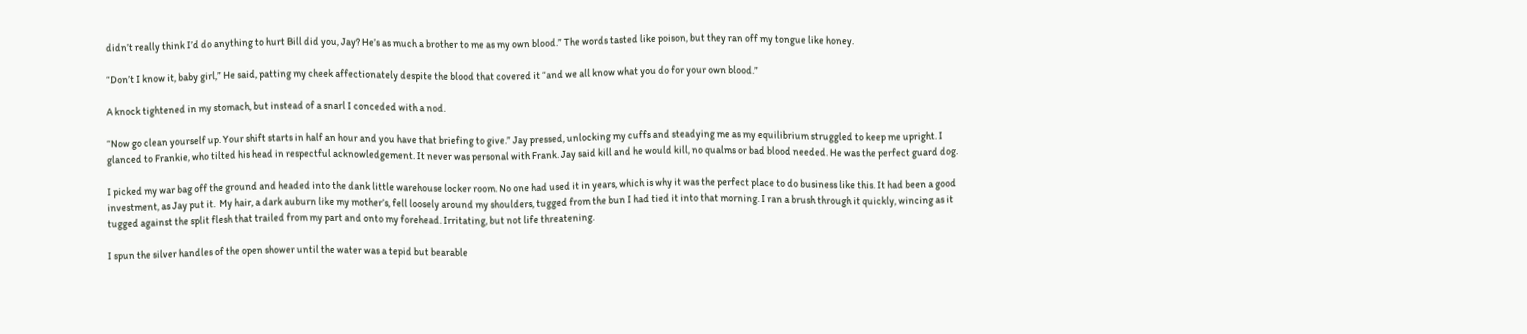didn’t really think I’d do anything to hurt Bill did you, Jay? He’s as much a brother to me as my own blood.” The words tasted like poison, but they ran off my tongue like honey.

“Don’t I know it, baby girl,” He said, patting my cheek affectionately despite the blood that covered it “and we all know what you do for your own blood.”

A knock tightened in my stomach, but instead of a snarl I conceded with a nod.

“Now go clean yourself up. Your shift starts in half an hour and you have that briefing to give.” Jay pressed, unlocking my cuffs and steadying me as my equilibrium struggled to keep me upright. I glanced to Frankie, who tilted his head in respectful acknowledgement. It never was personal with Frank. Jay said kill and he would kill, no qualms or bad blood needed. He was the perfect guard dog.

I picked my war bag off the ground and headed into the dank little warehouse locker room. No one had used it in years, which is why it was the perfect place to do business like this. It had been a good investment, as Jay put it.  My hair, a dark auburn like my mother’s, fell loosely around my shoulders, tugged from the bun I had tied it into that morning. I ran a brush through it quickly, wincing as it tugged against the split flesh that trailed from my part and onto my forehead. Irritating, but not life threatening.

I spun the silver handles of the open shower until the water was a tepid but bearable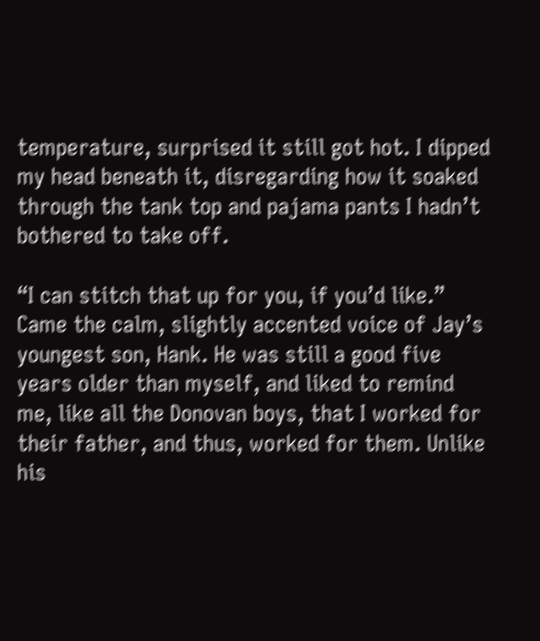temperature, surprised it still got hot. I dipped my head beneath it, disregarding how it soaked through the tank top and pajama pants I hadn’t bothered to take off.

“I can stitch that up for you, if you’d like.” Came the calm, slightly accented voice of Jay’s youngest son, Hank. He was still a good five years older than myself, and liked to remind me, like all the Donovan boys, that I worked for their father, and thus, worked for them. Unlike his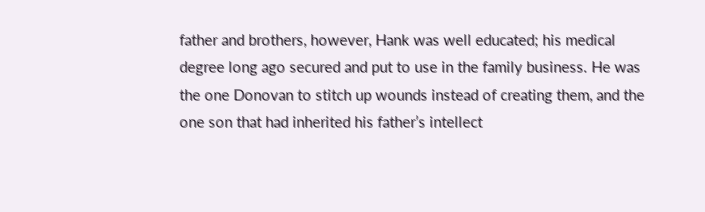father and brothers, however, Hank was well educated; his medical degree long ago secured and put to use in the family business. He was the one Donovan to stitch up wounds instead of creating them, and the one son that had inherited his father’s intellect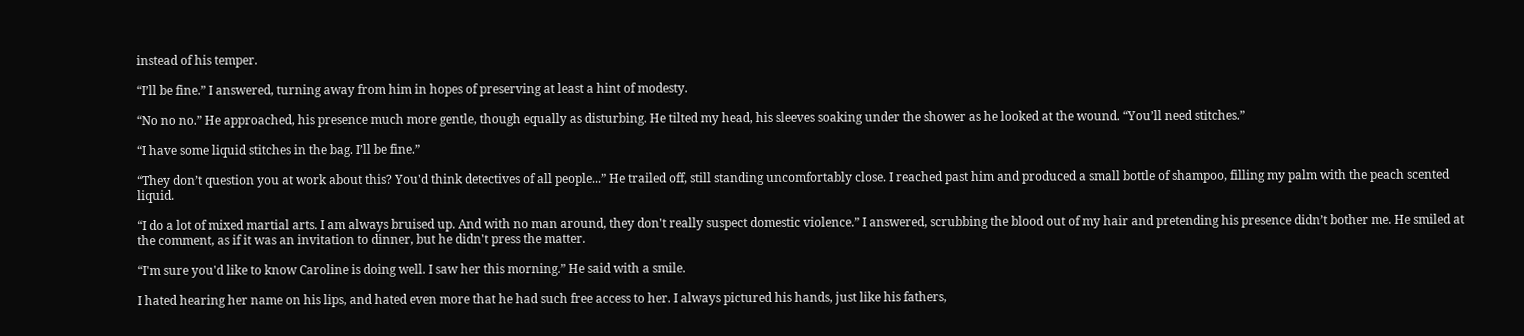instead of his temper.

“I’ll be fine.” I answered, turning away from him in hopes of preserving at least a hint of modesty.

“No no no.” He approached, his presence much more gentle, though equally as disturbing. He tilted my head, his sleeves soaking under the shower as he looked at the wound. “You’ll need stitches.”

“I have some liquid stitches in the bag. I’ll be fine.”

“They don’t question you at work about this? You'd think detectives of all people...” He trailed off, still standing uncomfortably close. I reached past him and produced a small bottle of shampoo, filling my palm with the peach scented liquid.

“I do a lot of mixed martial arts. I am always bruised up. And with no man around, they don't really suspect domestic violence.” I answered, scrubbing the blood out of my hair and pretending his presence didn’t bother me. He smiled at the comment, as if it was an invitation to dinner, but he didn't press the matter.

“I'm sure you'd like to know Caroline is doing well. I saw her this morning.” He said with a smile.

I hated hearing her name on his lips, and hated even more that he had such free access to her. I always pictured his hands, just like his fathers,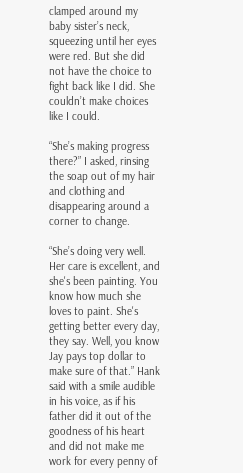clamped around my baby sister’s neck, squeezing until her eyes were red. But she did not have the choice to fight back like I did. She couldn’t make choices like I could.

“She’s making progress there?” I asked, rinsing the soap out of my hair and clothing and disappearing around a corner to change.

“She’s doing very well. Her care is excellent, and she's been painting. You know how much she loves to paint. She's getting better every day, they say. Well, you know Jay pays top dollar to make sure of that.” Hank said with a smile audible in his voice, as if his father did it out of the goodness of his heart and did not make me work for every penny of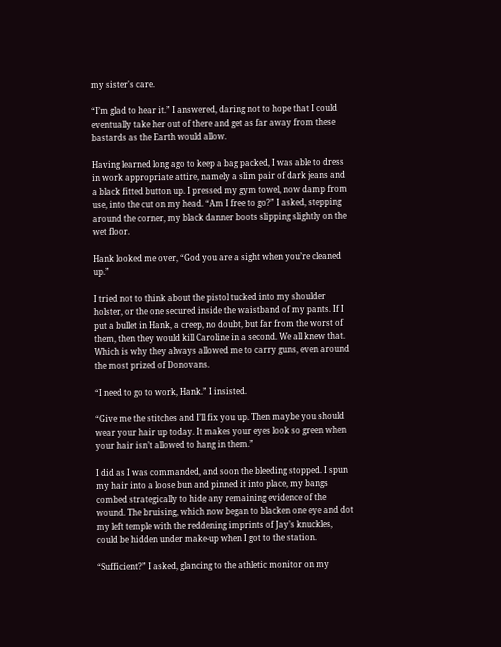my sister's care.

“I’m glad to hear it.” I answered, daring not to hope that I could eventually take her out of there and get as far away from these bastards as the Earth would allow.

Having learned long ago to keep a bag packed, I was able to dress in work appropriate attire, namely a slim pair of dark jeans and a black fitted button up. I pressed my gym towel, now damp from use, into the cut on my head. “Am I free to go?” I asked, stepping around the corner, my black danner boots slipping slightly on the wet floor.

Hank looked me over, “God you are a sight when you’re cleaned up.”

I tried not to think about the pistol tucked into my shoulder holster, or the one secured inside the waistband of my pants. If I put a bullet in Hank, a creep, no doubt, but far from the worst of them, then they would kill Caroline in a second. We all knew that. Which is why they always allowed me to carry guns, even around the most prized of Donovans.

“I need to go to work, Hank.” I insisted.

“Give me the stitches and I’ll fix you up. Then maybe you should wear your hair up today. It makes your eyes look so green when your hair isn’t allowed to hang in them.”

I did as I was commanded, and soon the bleeding stopped. I spun my hair into a loose bun and pinned it into place, my bangs combed strategically to hide any remaining evidence of the wound. The bruising, which now began to blacken one eye and dot my left temple with the reddening imprints of Jay’s knuckles, could be hidden under make-up when I got to the station.

“Sufficient?” I asked, glancing to the athletic monitor on my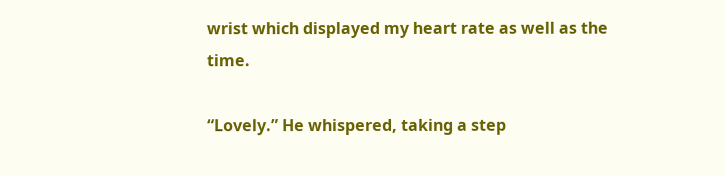wrist which displayed my heart rate as well as the time.

“Lovely.” He whispered, taking a step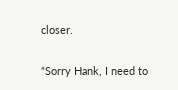closer.

“Sorry Hank, I need to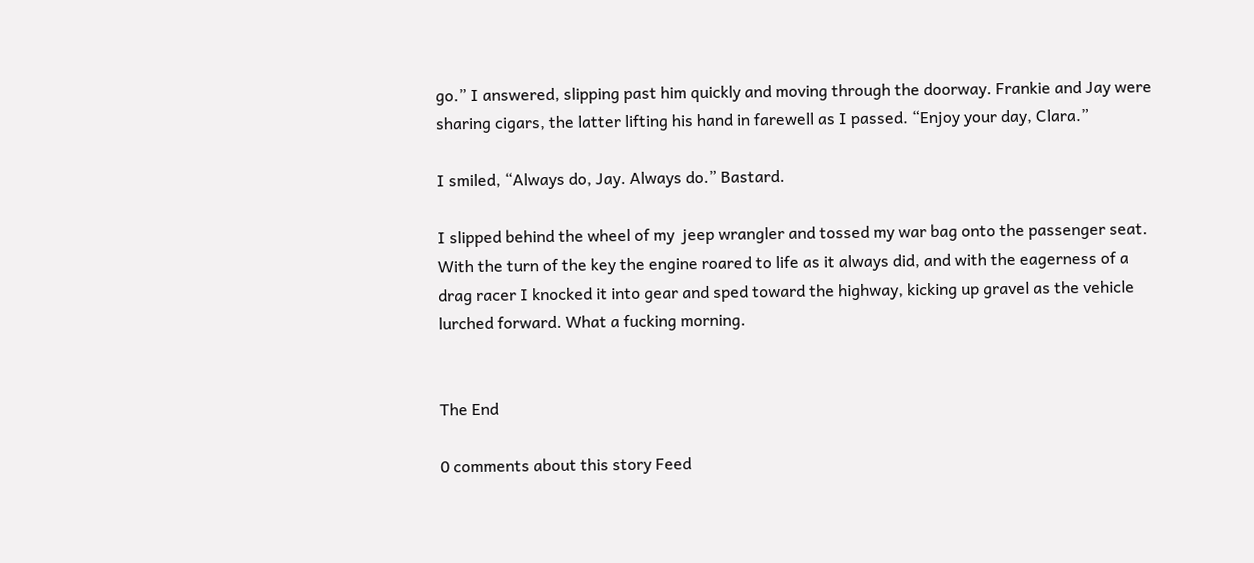go.” I answered, slipping past him quickly and moving through the doorway. Frankie and Jay were sharing cigars, the latter lifting his hand in farewell as I passed. “Enjoy your day, Clara.”

I smiled, “Always do, Jay. Always do.” Bastard.

I slipped behind the wheel of my  jeep wrangler and tossed my war bag onto the passenger seat.  With the turn of the key the engine roared to life as it always did, and with the eagerness of a drag racer I knocked it into gear and sped toward the highway, kicking up gravel as the vehicle lurched forward. What a fucking morning.


The End

0 comments about this story Feed